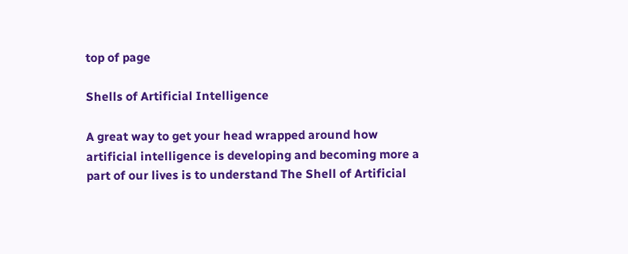top of page

Shells of Artificial Intelligence

A great way to get your head wrapped around how artificial intelligence is developing and becoming more a part of our lives is to understand The Shell of Artificial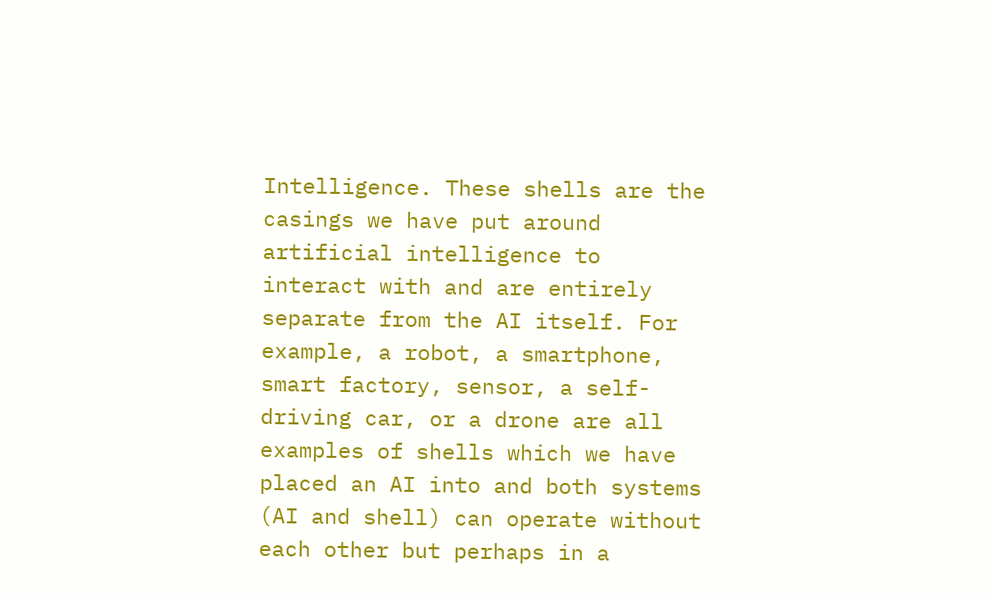Intelligence. These shells are the casings we have put around artificial intelligence to interact with and are entirely separate from the AI itself. For example, a robot, a smartphone, smart factory, sensor, a self-driving car, or a drone are all examples of shells which we have placed an AI into and both systems (AI and shell) can operate without each other but perhaps in a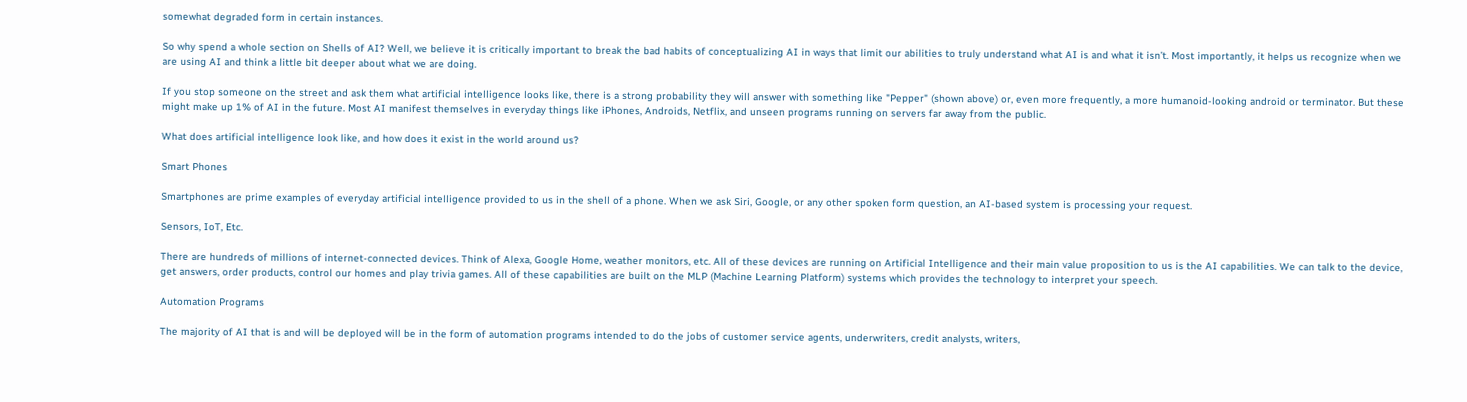somewhat degraded form in certain instances.

So why spend a whole section on Shells of AI? Well, we believe it is critically important to break the bad habits of conceptualizing AI in ways that limit our abilities to truly understand what AI is and what it isn’t. Most importantly, it helps us recognize when we are using AI and think a little bit deeper about what we are doing.

If you stop someone on the street and ask them what artificial intelligence looks like, there is a strong probability they will answer with something like "Pepper" (shown above) or, even more frequently, a more humanoid-looking android or terminator. But these might make up 1% of AI in the future. Most AI manifest themselves in everyday things like iPhones, Androids, Netflix, and unseen programs running on servers far away from the public.

What does artificial intelligence look like, and how does it exist in the world around us?

Smart Phones

Smartphones are prime examples of everyday artificial intelligence provided to us in the shell of a phone. When we ask Siri, Google, or any other spoken form question, an AI-based system is processing your request.

Sensors, IoT, Etc.

There are hundreds of millions of internet-connected devices. Think of Alexa, Google Home, weather monitors, etc. All of these devices are running on Artificial Intelligence and their main value proposition to us is the AI capabilities. We can talk to the device, get answers, order products, control our homes and play trivia games. All of these capabilities are built on the MLP (Machine Learning Platform) systems which provides the technology to interpret your speech.

Automation Programs

The majority of AI that is and will be deployed will be in the form of automation programs intended to do the jobs of customer service agents, underwriters, credit analysts, writers,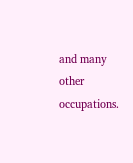and many other occupations.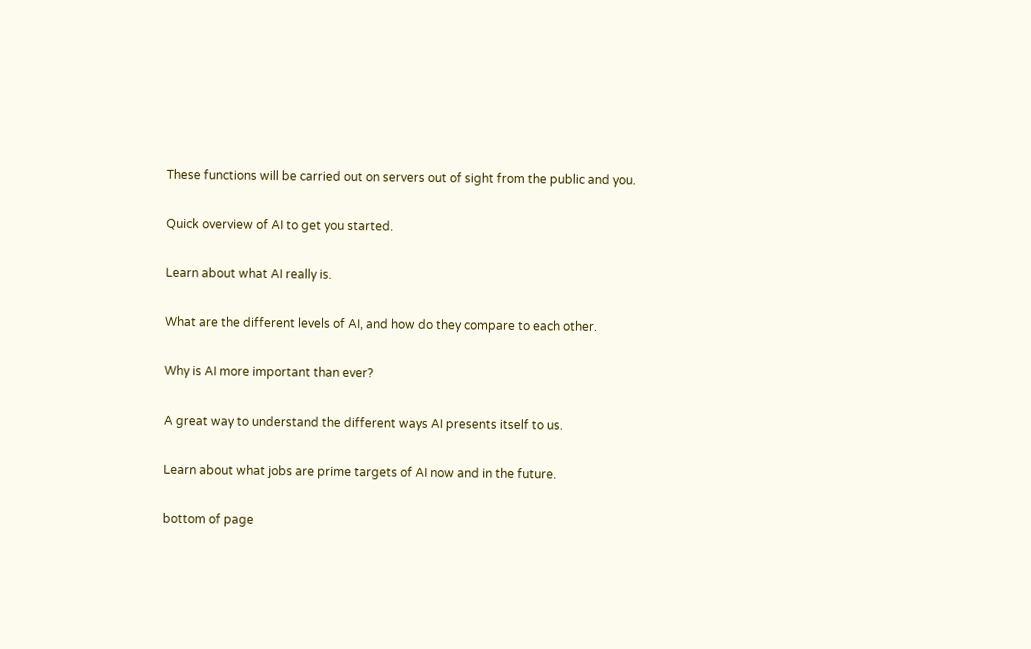These functions will be carried out on servers out of sight from the public and you.

Quick overview of AI to get you started.

Learn about what AI really is.

What are the different levels of AI, and how do they compare to each other.

Why is AI more important than ever?

A great way to understand the different ways AI presents itself to us.

Learn about what jobs are prime targets of AI now and in the future.

bottom of page